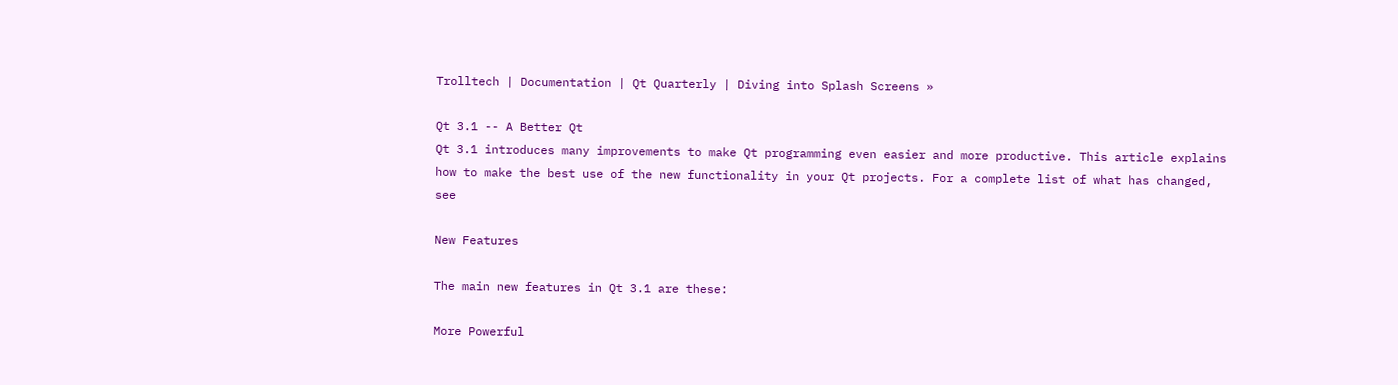Trolltech | Documentation | Qt Quarterly | Diving into Splash Screens »

Qt 3.1 -- A Better Qt
Qt 3.1 introduces many improvements to make Qt programming even easier and more productive. This article explains how to make the best use of the new functionality in your Qt projects. For a complete list of what has changed, see

New Features

The main new features in Qt 3.1 are these:

More Powerful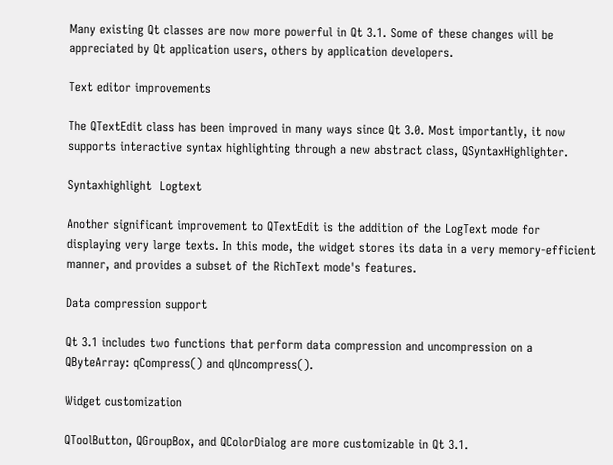Many existing Qt classes are now more powerful in Qt 3.1. Some of these changes will be appreciated by Qt application users, others by application developers.

Text editor improvements

The QTextEdit class has been improved in many ways since Qt 3.0. Most importantly, it now supports interactive syntax highlighting through a new abstract class, QSyntaxHighlighter.

Syntaxhighlight  Logtext

Another significant improvement to QTextEdit is the addition of the LogText mode for displaying very large texts. In this mode, the widget stores its data in a very memory-efficient manner, and provides a subset of the RichText mode's features.

Data compression support

Qt 3.1 includes two functions that perform data compression and uncompression on a QByteArray: qCompress() and qUncompress().

Widget customization

QToolButton, QGroupBox, and QColorDialog are more customizable in Qt 3.1.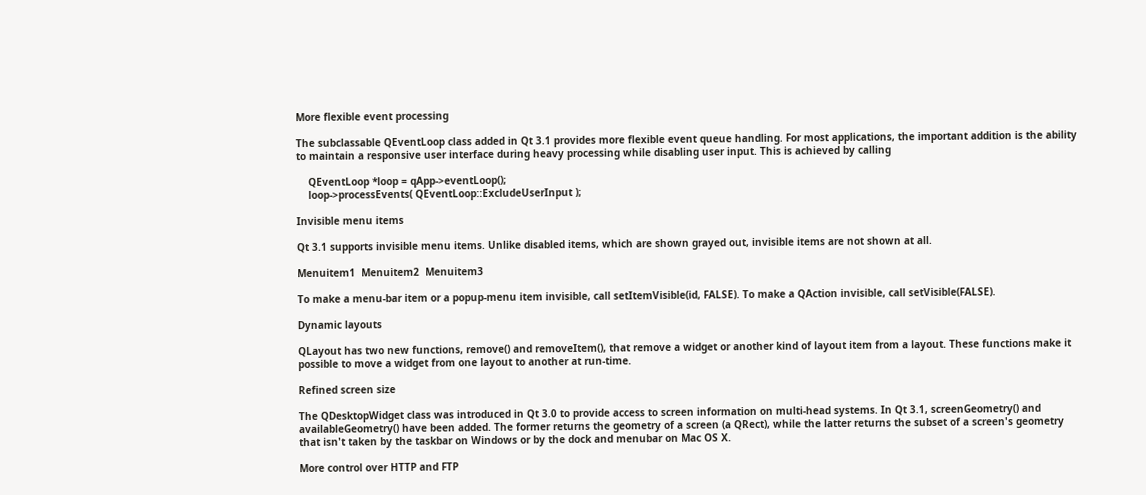More flexible event processing

The subclassable QEventLoop class added in Qt 3.1 provides more flexible event queue handling. For most applications, the important addition is the ability to maintain a responsive user interface during heavy processing while disabling user input. This is achieved by calling

    QEventLoop *loop = qApp->eventLoop();
    loop->processEvents( QEventLoop::ExcludeUserInput );

Invisible menu items

Qt 3.1 supports invisible menu items. Unlike disabled items, which are shown grayed out, invisible items are not shown at all.

Menuitem1  Menuitem2  Menuitem3

To make a menu-bar item or a popup-menu item invisible, call setItemVisible(id, FALSE). To make a QAction invisible, call setVisible(FALSE).

Dynamic layouts

QLayout has two new functions, remove() and removeItem(), that remove a widget or another kind of layout item from a layout. These functions make it possible to move a widget from one layout to another at run-time.

Refined screen size

The QDesktopWidget class was introduced in Qt 3.0 to provide access to screen information on multi-head systems. In Qt 3.1, screenGeometry() and availableGeometry() have been added. The former returns the geometry of a screen (a QRect), while the latter returns the subset of a screen's geometry that isn't taken by the taskbar on Windows or by the dock and menubar on Mac OS X.

More control over HTTP and FTP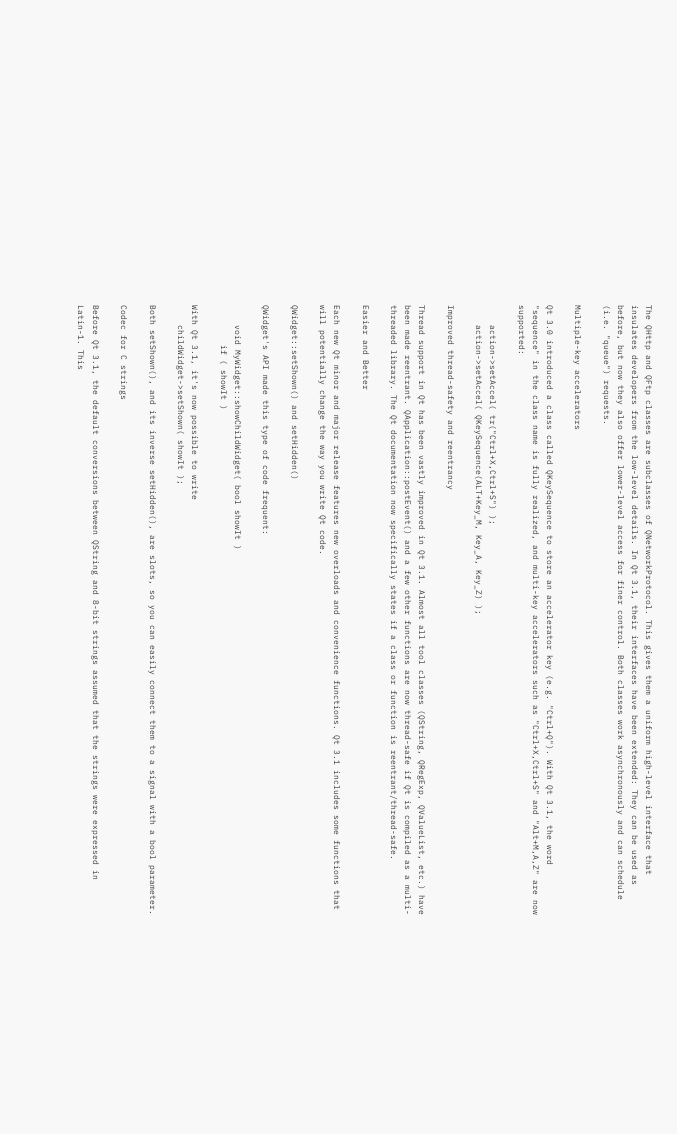The QHttp and QFtp classes are subclasses of QNetworkProtocol. This gives them a uniform high-level interface that insulates developers from the low-level details. In Qt 3.1, their interfaces have been extended: They can be used as before, but now they also offer lower-level access for finer control. Both classes work asynchronously and can schedule (i.e. "queue") requests.

Multiple-key accelerators

Qt 3.0 introduced a class called QKeySequence to store an accelerator key (e.g. "Ctrl+Q"). With Qt 3.1, the word "sequence" in the class name is fully realized, and multi-key accelerators such as "Ctrl+X,Ctrl+S" and "Alt+M,A,Z" are now supported:

    action->setAccel( tr("Ctrl+X,Ctrl+S") );
    action->setAccel( QKeySequence(ALT+Key_M, Key_A, Key_Z) );

Improved thread-safety and reentrancy

Thread support in Qt has been vastly improved in Qt 3.1. Almost all tool classes (QString, QRegExp, QValueList, etc.) have been made reentrant. QApplication::postEvent() and a few other functions are now thread-safe if Qt is compiled as a multi-threaded library. The Qt documentation now specifically states if a class or function is reentrant/thread-safe.

Easier and Better

Each new Qt minor and major release features new overloads and convenience functions. Qt 3.1 includes some functions that will potentially change the way you write Qt code.

QWidget::setShown() and setHidden()

QWidget's API made this type of code frequent:

    void MyWidget::showChildWidget( bool showIt )
        if ( showIt )

With Qt 3.1, it's now possible to write
    childWidget->setShown( showIt );

Both setShown(), and its inverse setHidden(), are slots, so you can easily connect them to a signal with a bool parameter.

Codec for C strings

Before Qt 3.1, the default conversions between QString and 8-bit strings assumed that the strings were expressed in Latin-1. This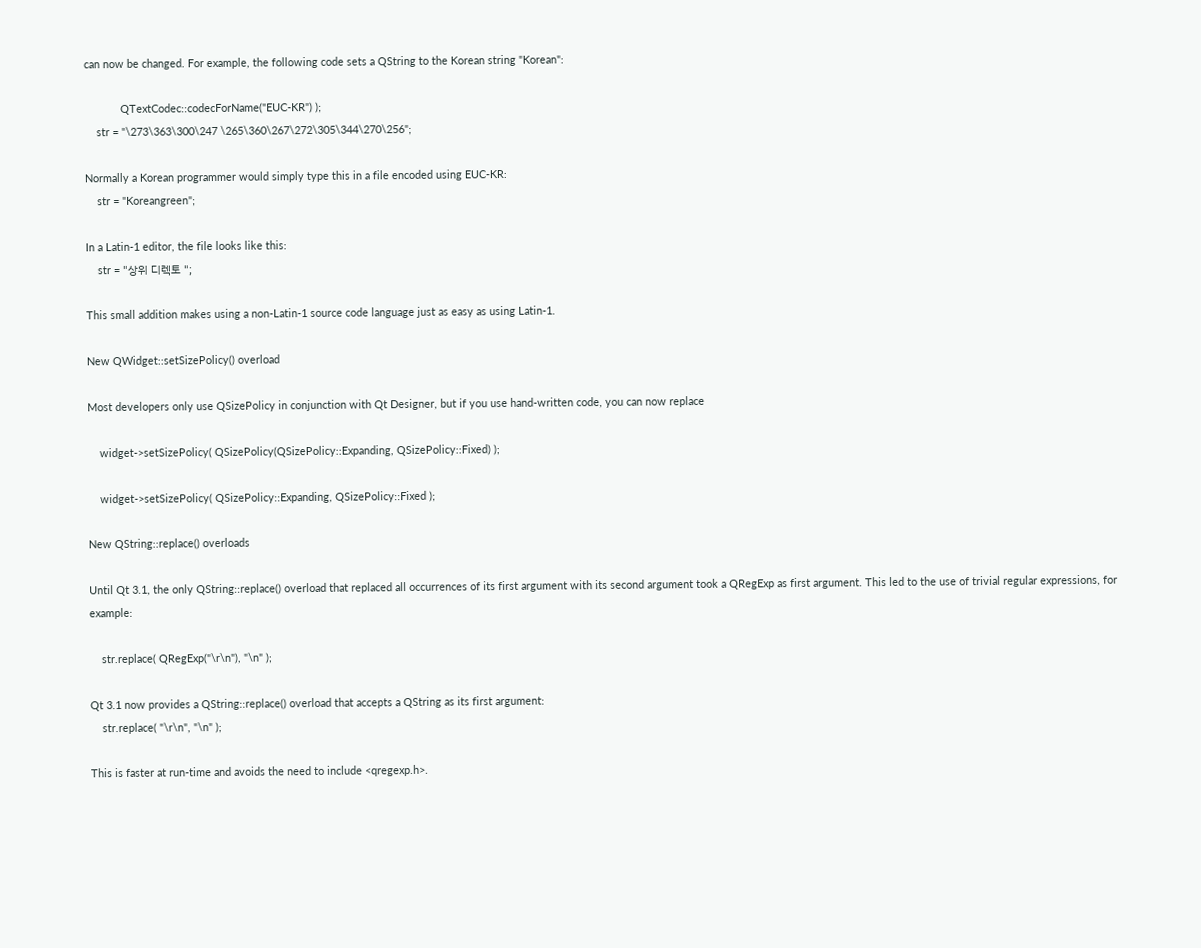can now be changed. For example, the following code sets a QString to the Korean string "Korean":

            QTextCodec::codecForName("EUC-KR") );
    str = "\273\363\300\247 \265\360\267\272\305\344\270\256";

Normally a Korean programmer would simply type this in a file encoded using EUC-KR:
    str = "Koreangreen";

In a Latin-1 editor, the file looks like this:
    str = "상위 디렉토 ";

This small addition makes using a non-Latin-1 source code language just as easy as using Latin-1.

New QWidget::setSizePolicy() overload

Most developers only use QSizePolicy in conjunction with Qt Designer, but if you use hand-written code, you can now replace

    widget->setSizePolicy( QSizePolicy(QSizePolicy::Expanding, QSizePolicy::Fixed) );

    widget->setSizePolicy( QSizePolicy::Expanding, QSizePolicy::Fixed );

New QString::replace() overloads

Until Qt 3.1, the only QString::replace() overload that replaced all occurrences of its first argument with its second argument took a QRegExp as first argument. This led to the use of trivial regular expressions, for example:

    str.replace( QRegExp("\r\n"), "\n" );

Qt 3.1 now provides a QString::replace() overload that accepts a QString as its first argument:
    str.replace( "\r\n", "\n" );

This is faster at run-time and avoids the need to include <qregexp.h>.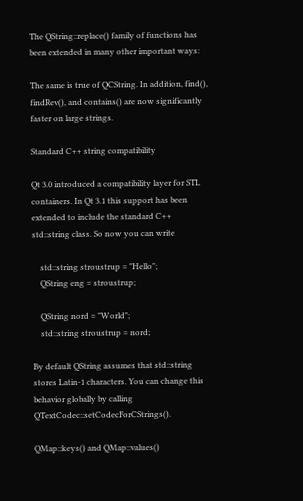The QString::replace() family of functions has been extended in many other important ways:

The same is true of QCString. In addition, find(), findRev(), and contains() are now significantly faster on large strings.

Standard C++ string compatibility

Qt 3.0 introduced a compatibility layer for STL containers. In Qt 3.1 this support has been extended to include the standard C++ std::string class. So now you can write

    std::string stroustrup = "Hello";
    QString eng = stroustrup;

    QString nord = "World";
    std::string stroustrup = nord;

By default QString assumes that std::string stores Latin-1 characters. You can change this behavior globally by calling QTextCodec::setCodecForCStrings().

QMap::keys() and QMap::values()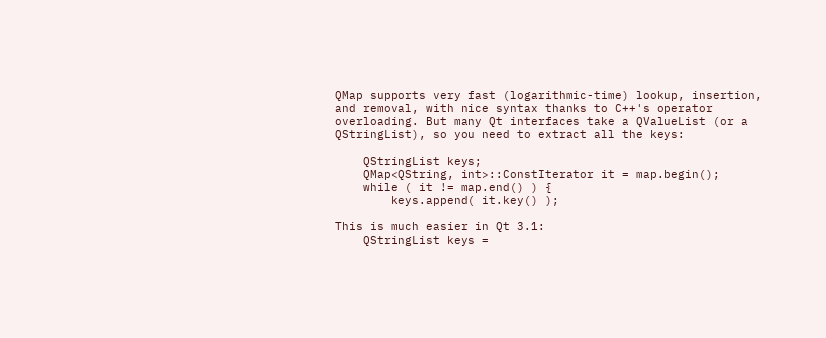QMap supports very fast (logarithmic-time) lookup, insertion, and removal, with nice syntax thanks to C++'s operator overloading. But many Qt interfaces take a QValueList (or a QStringList), so you need to extract all the keys:

    QStringList keys;
    QMap<QString, int>::ConstIterator it = map.begin();
    while ( it != map.end() ) {
        keys.append( it.key() );

This is much easier in Qt 3.1:
    QStringList keys =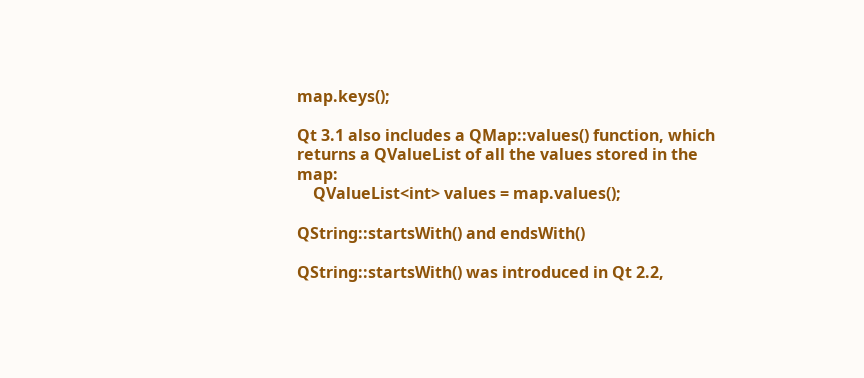map.keys();

Qt 3.1 also includes a QMap::values() function, which returns a QValueList of all the values stored in the map:
    QValueList<int> values = map.values();

QString::startsWith() and endsWith()

QString::startsWith() was introduced in Qt 2.2,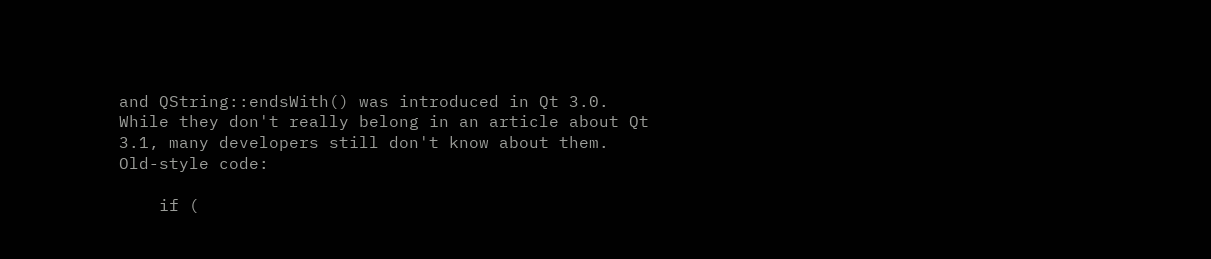and QString::endsWith() was introduced in Qt 3.0. While they don't really belong in an article about Qt 3.1, many developers still don't know about them. Old-style code:

    if (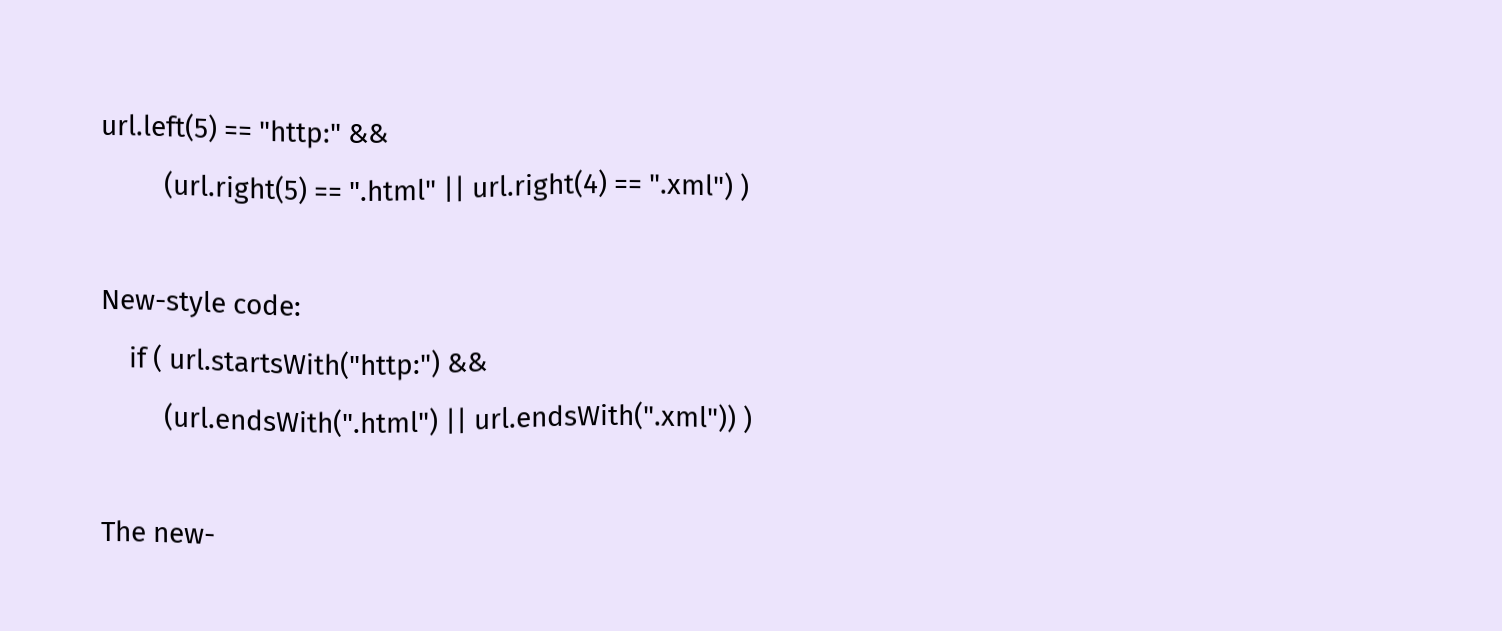url.left(5) == "http:" &&
         (url.right(5) == ".html" || url.right(4) == ".xml") )

New-style code:
    if ( url.startsWith("http:") &&
         (url.endsWith(".html") || url.endsWith(".xml")) )

The new-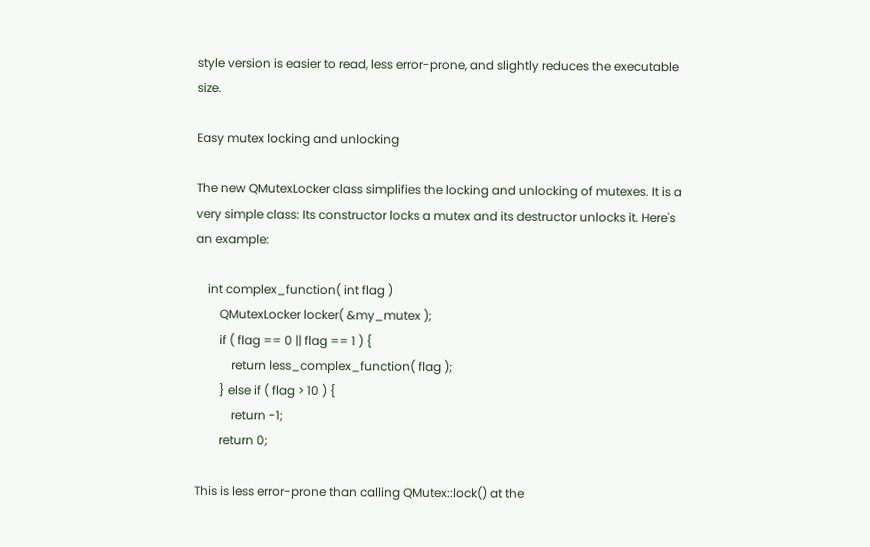style version is easier to read, less error-prone, and slightly reduces the executable size.

Easy mutex locking and unlocking

The new QMutexLocker class simplifies the locking and unlocking of mutexes. It is a very simple class: Its constructor locks a mutex and its destructor unlocks it. Here's an example:

    int complex_function( int flag )
        QMutexLocker locker( &my_mutex );
        if ( flag == 0 || flag == 1 ) {
            return less_complex_function( flag );
        } else if ( flag > 10 ) {
            return -1;
        return 0;

This is less error-prone than calling QMutex::lock() at the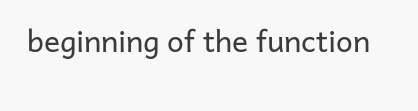beginning of the function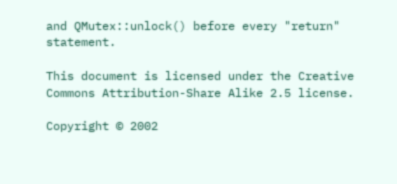and QMutex::unlock() before every "return" statement.

This document is licensed under the Creative Commons Attribution-Share Alike 2.5 license.

Copyright © 2002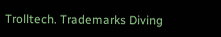Trolltech. Trademarks Diving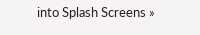into Splash Screens »